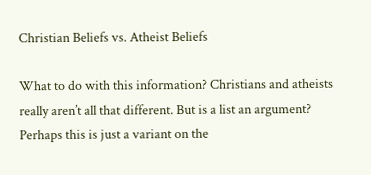Christian Beliefs vs. Atheist Beliefs

What to do with this information? Christians and atheists really aren’t all that different. But is a list an argument? Perhaps this is just a variant on the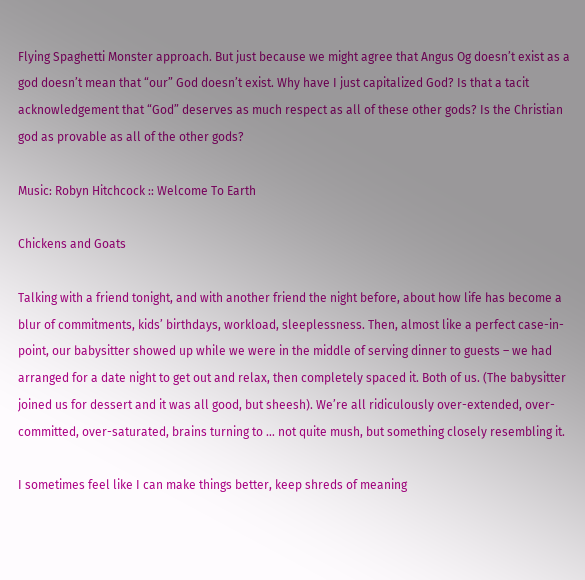Flying Spaghetti Monster approach. But just because we might agree that Angus Og doesn’t exist as a god doesn’t mean that “our” God doesn’t exist. Why have I just capitalized God? Is that a tacit acknowledgement that “God” deserves as much respect as all of these other gods? Is the Christian god as provable as all of the other gods?

Music: Robyn Hitchcock :: Welcome To Earth

Chickens and Goats

Talking with a friend tonight, and with another friend the night before, about how life has become a blur of commitments, kids’ birthdays, workload, sleeplessness. Then, almost like a perfect case-in-point, our babysitter showed up while we were in the middle of serving dinner to guests – we had arranged for a date night to get out and relax, then completely spaced it. Both of us. (The babysitter joined us for dessert and it was all good, but sheesh). We’re all ridiculously over-extended, over-committed, over-saturated, brains turning to … not quite mush, but something closely resembling it.

I sometimes feel like I can make things better, keep shreds of meaning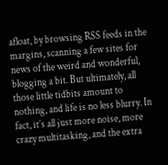afloat, by browsing RSS feeds in the margins, scanning a few sites for news of the weird and wonderful, blogging a bit. But ultimately, all those little tidbits amount to nothing, and life is no less blurry. In fact, it’s all just more noise, more crazy multitasking, and the extra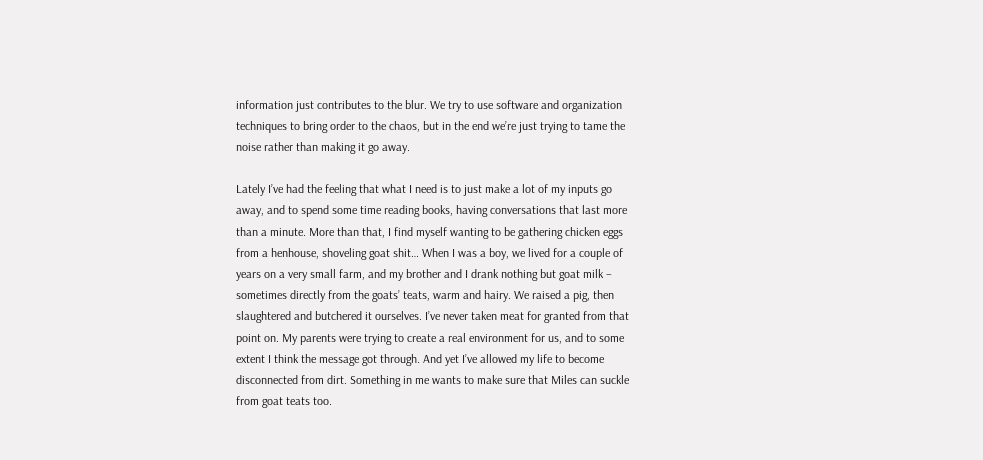information just contributes to the blur. We try to use software and organization techniques to bring order to the chaos, but in the end we’re just trying to tame the noise rather than making it go away.

Lately I’ve had the feeling that what I need is to just make a lot of my inputs go away, and to spend some time reading books, having conversations that last more than a minute. More than that, I find myself wanting to be gathering chicken eggs from a henhouse, shoveling goat shit… When I was a boy, we lived for a couple of years on a very small farm, and my brother and I drank nothing but goat milk – sometimes directly from the goats’ teats, warm and hairy. We raised a pig, then slaughtered and butchered it ourselves. I’ve never taken meat for granted from that point on. My parents were trying to create a real environment for us, and to some extent I think the message got through. And yet I’ve allowed my life to become disconnected from dirt. Something in me wants to make sure that Miles can suckle from goat teats too.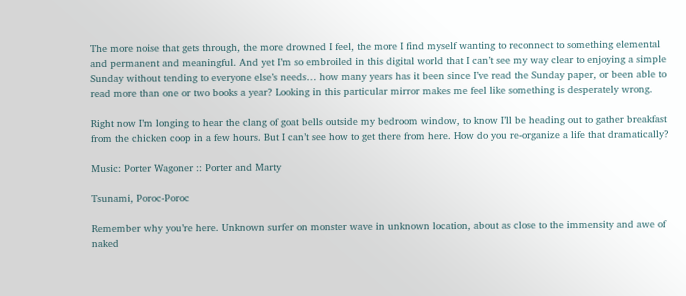The more noise that gets through, the more drowned I feel, the more I find myself wanting to reconnect to something elemental and permanent and meaningful. And yet I’m so embroiled in this digital world that I can’t see my way clear to enjoying a simple Sunday without tending to everyone else’s needs… how many years has it been since I’ve read the Sunday paper, or been able to read more than one or two books a year? Looking in this particular mirror makes me feel like something is desperately wrong.

Right now I’m longing to hear the clang of goat bells outside my bedroom window, to know I’ll be heading out to gather breakfast from the chicken coop in a few hours. But I can’t see how to get there from here. How do you re-organize a life that dramatically?

Music: Porter Wagoner :: Porter and Marty

Tsunami, Poroc-Poroc

Remember why you’re here. Unknown surfer on monster wave in unknown location, about as close to the immensity and awe of naked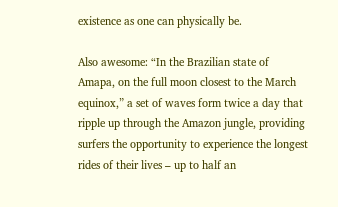existence as one can physically be.

Also awesome: “In the Brazilian state of Amapa, on the full moon closest to the March equinox,” a set of waves form twice a day that ripple up through the Amazon jungle, providing surfers the opportunity to experience the longest rides of their lives – up to half an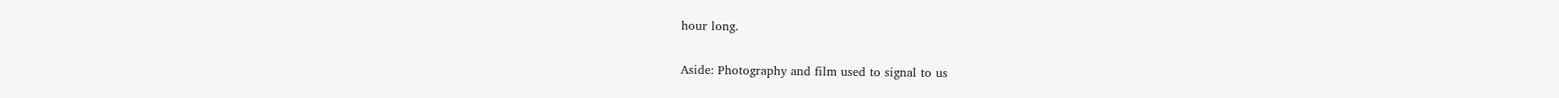hour long.

Aside: Photography and film used to signal to us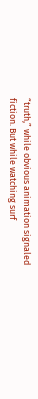“truth,” while obvious animation signaled fiction. But while watching surf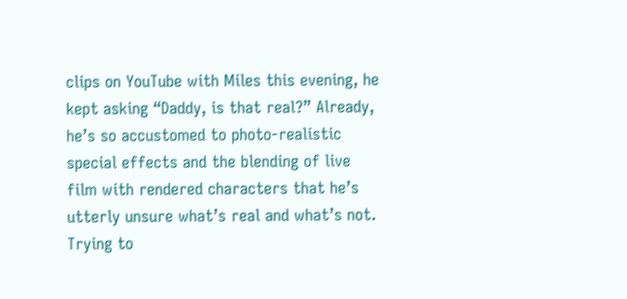clips on YouTube with Miles this evening, he kept asking “Daddy, is that real?” Already, he’s so accustomed to photo-realistic special effects and the blending of live film with rendered characters that he’s utterly unsure what’s real and what’s not. Trying to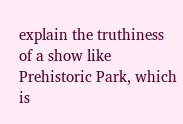explain the truthiness of a show like Prehistoric Park, which is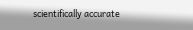scientifically accurate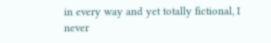in every way and yet totally fictional, I never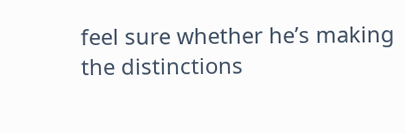feel sure whether he’s making the distinctions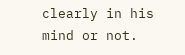clearly in his mind or not.